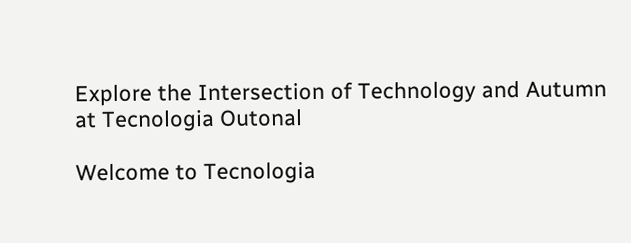Explore the Intersection of Technology and Autumn at Tecnologia Outonal

Welcome to Tecnologia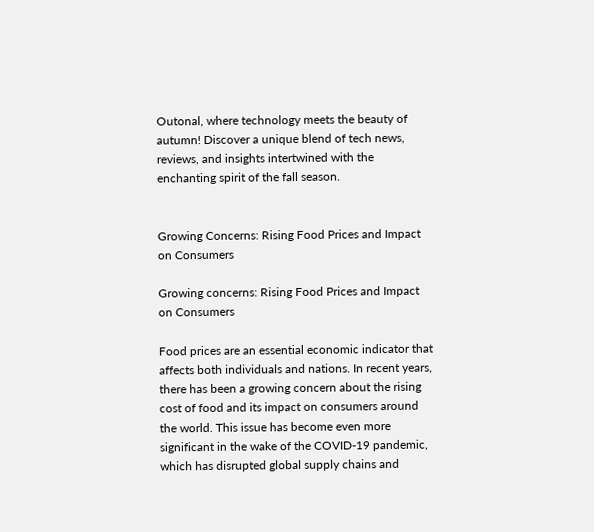Outonal, where technology meets the beauty of autumn! Discover a unique blend of tech news, reviews, and insights intertwined with the enchanting spirit of the fall season.


Growing Concerns: Rising Food Prices and Impact on Consumers

Growing concerns: Rising Food Prices and Impact on Consumers

Food prices are an essential economic indicator that affects both individuals and nations. In recent years, there has been a growing concern about the rising cost of food and its impact on consumers around the world. This issue has become even more significant in the wake of the COVID-19 pandemic, which has disrupted global supply chains and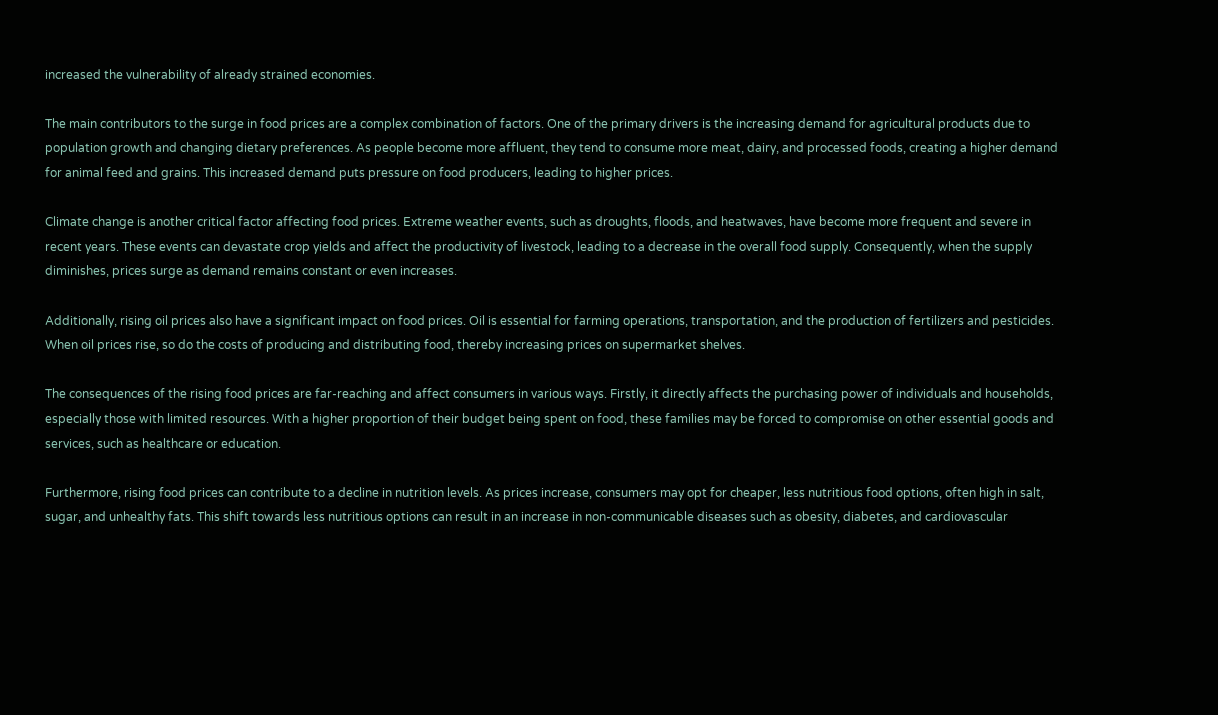increased the vulnerability of already strained economies.

The main contributors to the surge in food prices are a complex combination of factors. One of the primary drivers is the increasing demand for agricultural products due to population growth and changing dietary preferences. As people become more affluent, they tend to consume more meat, dairy, and processed foods, creating a higher demand for animal feed and grains. This increased demand puts pressure on food producers, leading to higher prices.

Climate change is another critical factor affecting food prices. Extreme weather events, such as droughts, floods, and heatwaves, have become more frequent and severe in recent years. These events can devastate crop yields and affect the productivity of livestock, leading to a decrease in the overall food supply. Consequently, when the supply diminishes, prices surge as demand remains constant or even increases.

Additionally, rising oil prices also have a significant impact on food prices. Oil is essential for farming operations, transportation, and the production of fertilizers and pesticides. When oil prices rise, so do the costs of producing and distributing food, thereby increasing prices on supermarket shelves.

The consequences of the rising food prices are far-reaching and affect consumers in various ways. Firstly, it directly affects the purchasing power of individuals and households, especially those with limited resources. With a higher proportion of their budget being spent on food, these families may be forced to compromise on other essential goods and services, such as healthcare or education.

Furthermore, rising food prices can contribute to a decline in nutrition levels. As prices increase, consumers may opt for cheaper, less nutritious food options, often high in salt, sugar, and unhealthy fats. This shift towards less nutritious options can result in an increase in non-communicable diseases such as obesity, diabetes, and cardiovascular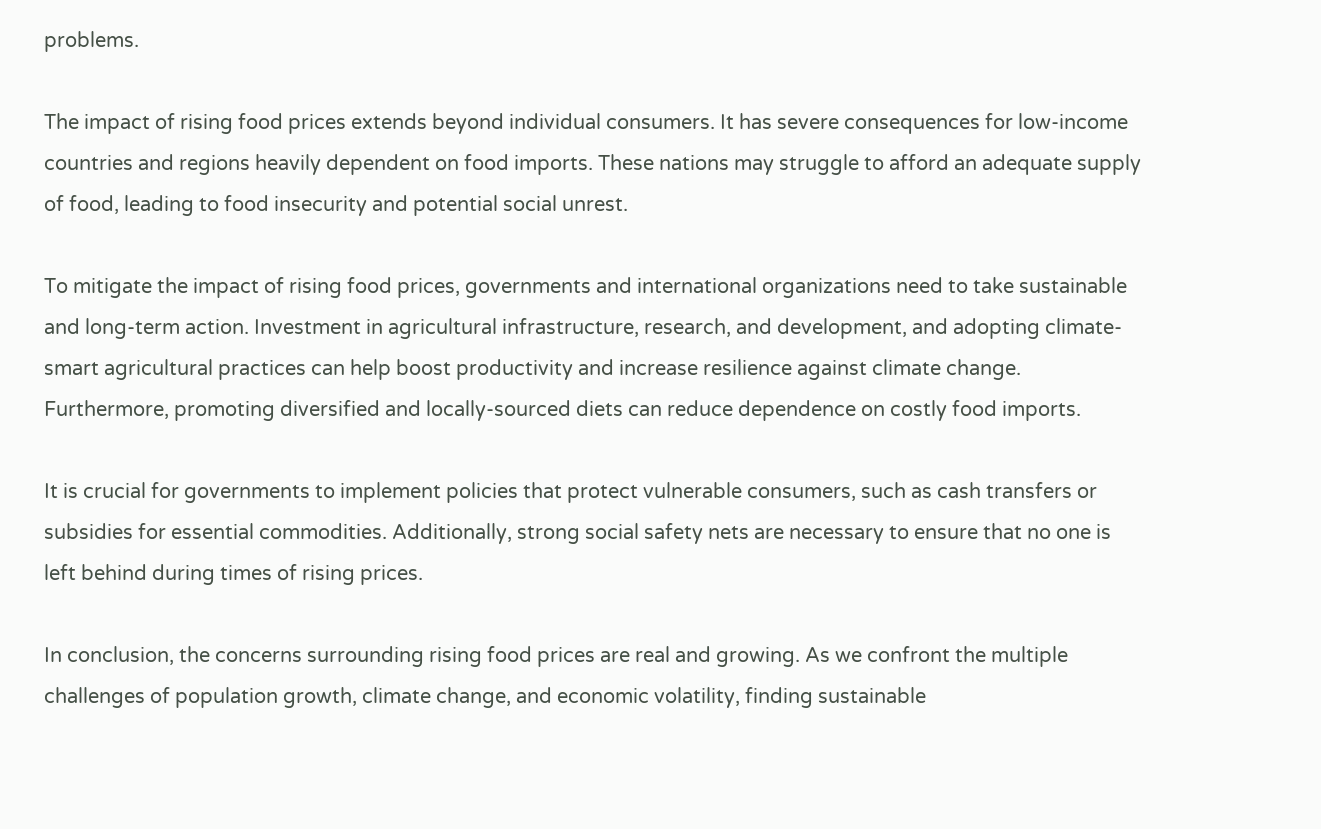problems.

The impact of rising food prices extends beyond individual consumers. It has severe consequences for low-income countries and regions heavily dependent on food imports. These nations may struggle to afford an adequate supply of food, leading to food insecurity and potential social unrest.

To mitigate the impact of rising food prices, governments and international organizations need to take sustainable and long-term action. Investment in agricultural infrastructure, research, and development, and adopting climate-smart agricultural practices can help boost productivity and increase resilience against climate change. Furthermore, promoting diversified and locally-sourced diets can reduce dependence on costly food imports.

It is crucial for governments to implement policies that protect vulnerable consumers, such as cash transfers or subsidies for essential commodities. Additionally, strong social safety nets are necessary to ensure that no one is left behind during times of rising prices.

In conclusion, the concerns surrounding rising food prices are real and growing. As we confront the multiple challenges of population growth, climate change, and economic volatility, finding sustainable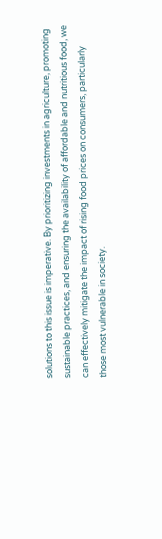solutions to this issue is imperative. By prioritizing investments in agriculture, promoting sustainable practices, and ensuring the availability of affordable and nutritious food, we can effectively mitigate the impact of rising food prices on consumers, particularly those most vulnerable in society.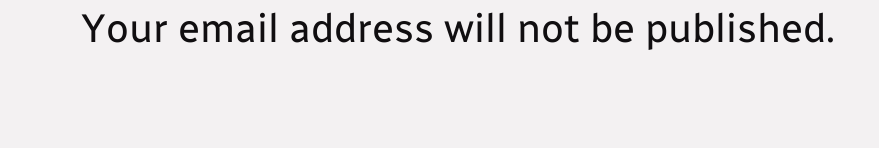Your email address will not be published.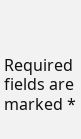Required fields are marked *